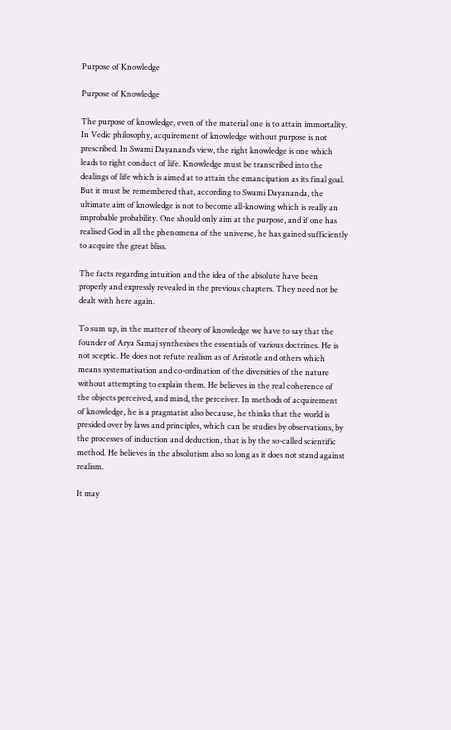Purpose of Knowledge

Purpose of Knowledge

The purpose of knowledge, even of the material one is to attain immortality. In Vedic philosophy, acquirement of knowledge without purpose is not prescribed. In Swami Dayanand’s view, the right knowledge is one which leads to right conduct of life. Knowledge must be transcribed into the dealings of life which is aimed at to attain the emancipation as its final goal. But it must be remembered that, according to Swami Dayananda, the ultimate aim of knowledge is not to become all-knowing which is really an improbable probability. One should only aim at the purpose, and if one has realised God in all the phenomena of the universe, he has gained sufficiently to acquire the great bliss.

The facts regarding intuition and the idea of the absolute have been properly and expressly revealed in the previous chapters. They need not be dealt with here again.

To sum up, in the matter of theory of knowledge we have to say that the founder of Arya Samaj synthesises the essentials of various doctrines. He is not sceptic. He does not refute realism as of Aristotle and others which means systematisation and co-ordination of the diversities of the nature without attempting to explain them. He believes in the real coherence of the objects perceived, and mind, the perceiver. In methods of acquirement of knowledge, he is a pragmatist also because, he thinks that the world is presided over by laws and principles, which can be studies by observations, by the processes of induction and deduction, that is by the so-called scientific method. He believes in the absolutism also so long as it does not stand against realism.

It may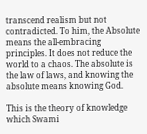transcend realism but not contradicted. To him, the Absolute means the all-embracing principles. It does not reduce the world to a chaos. The absolute is the law of laws, and knowing the absolute means knowing God.

This is the theory of knowledge which Swami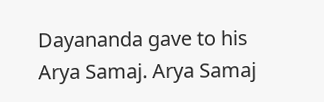Dayananda gave to his Arya Samaj. Arya Samaj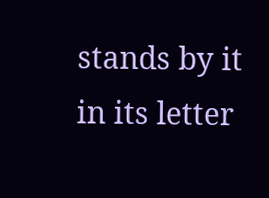stands by it in its letter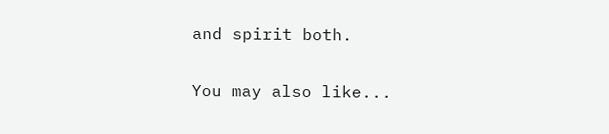and spirit both.

You may also like...